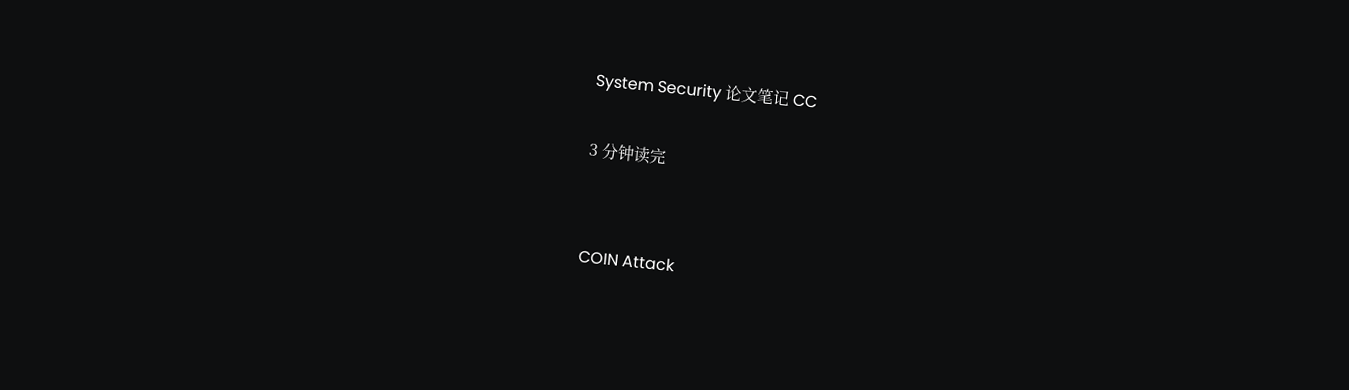System Security 论文笔记 CC

3 分钟读完


COIN Attack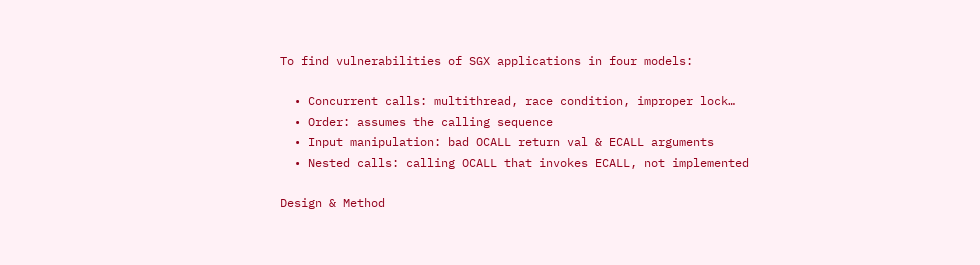To find vulnerabilities of SGX applications in four models:

  • Concurrent calls: multithread, race condition, improper lock…
  • Order: assumes the calling sequence
  • Input manipulation: bad OCALL return val & ECALL arguments
  • Nested calls: calling OCALL that invokes ECALL, not implemented

Design & Method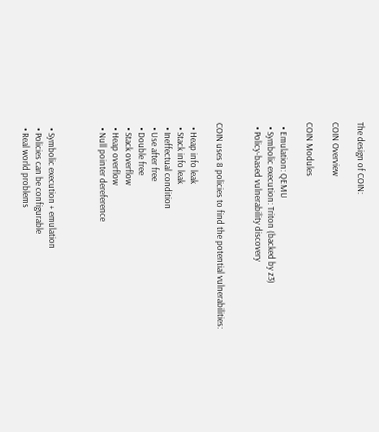The design of COIN:

COIN Overview

COIN Modules

  • Emulation: QEMU
  • Symbolic execution: Triton (backed by z3)
  • Policy-based vulnerability discovery


COIN uses 8 policies to find the potential vulnerabilities:

  • Heap info leak
  • Stack info leak
  • Ineffectual condition
  • Use after free
  • Double free
  • Stack overflow
  • Heap overflow
  • Null pointer dereference



  • Symbolic execution + emulation
  • Policies can be configurable
  • Real world problems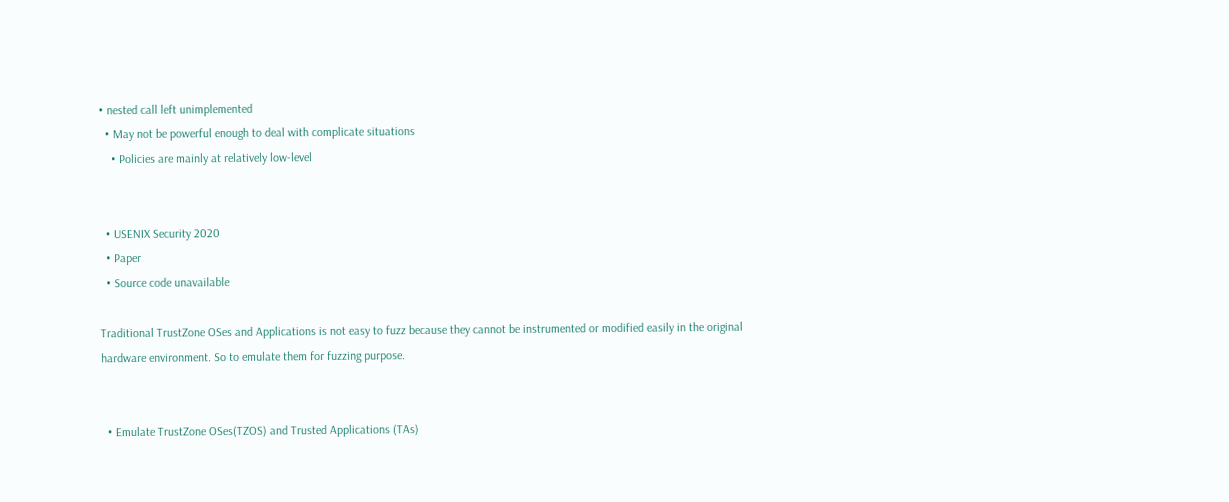• nested call left unimplemented
  • May not be powerful enough to deal with complicate situations
    • Policies are mainly at relatively low-level


  • USENIX Security 2020
  • Paper
  • Source code unavailable

Traditional TrustZone OSes and Applications is not easy to fuzz because they cannot be instrumented or modified easily in the original hardware environment. So to emulate them for fuzzing purpose.


  • Emulate TrustZone OSes(TZOS) and Trusted Applications (TAs)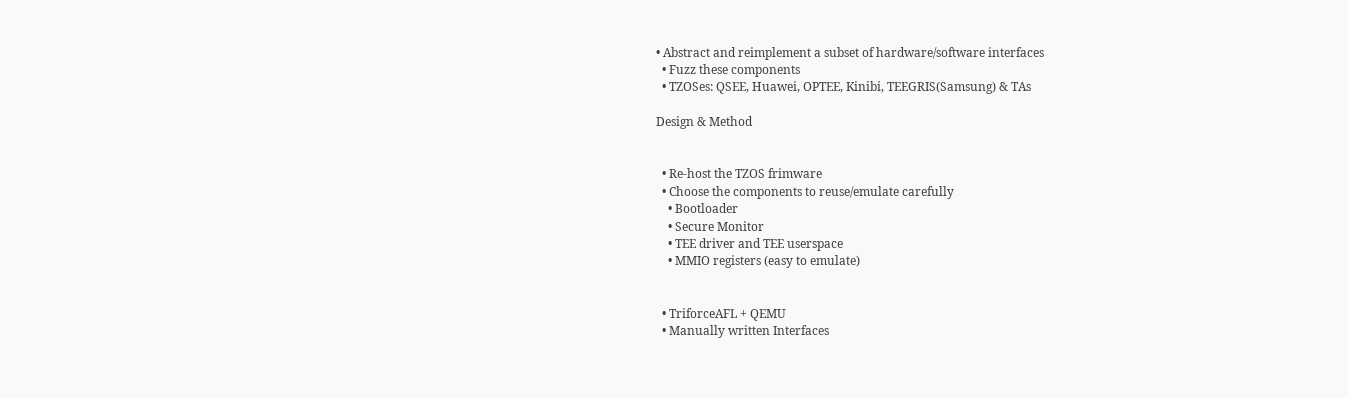• Abstract and reimplement a subset of hardware/software interfaces
  • Fuzz these components
  • TZOSes: QSEE, Huawei, OPTEE, Kinibi, TEEGRIS(Samsung) & TAs

Design & Method


  • Re-host the TZOS frimware
  • Choose the components to reuse/emulate carefully
    • Bootloader
    • Secure Monitor
    • TEE driver and TEE userspace
    • MMIO registers (easy to emulate)


  • TriforceAFL + QEMU
  • Manually written Interfaces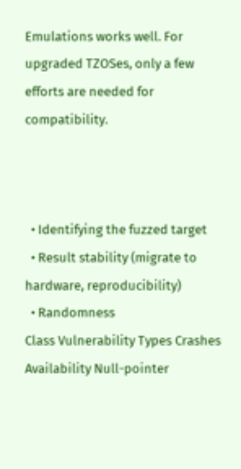Emulations works well. For upgraded TZOSes, only a few efforts are needed for compatibility.



  • Identifying the fuzzed target
  • Result stability (migrate to hardware, reproducibility)
  • Randomness
Class Vulnerability Types Crashes
Availability Null-pointer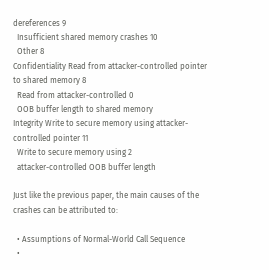dereferences 9
  Insufficient shared memory crashes 10
  Other 8
Confidentiality Read from attacker-controlled pointer to shared memory 8
  Read from attacker-controlled 0
  OOB buffer length to shared memory
Integrity Write to secure memory using attacker-controlled pointer 11
  Write to secure memory using 2
  attacker-controlled OOB buffer length

Just like the previous paper, the main causes of the crashes can be attributed to:

  • Assumptions of Normal-World Call Sequence
  •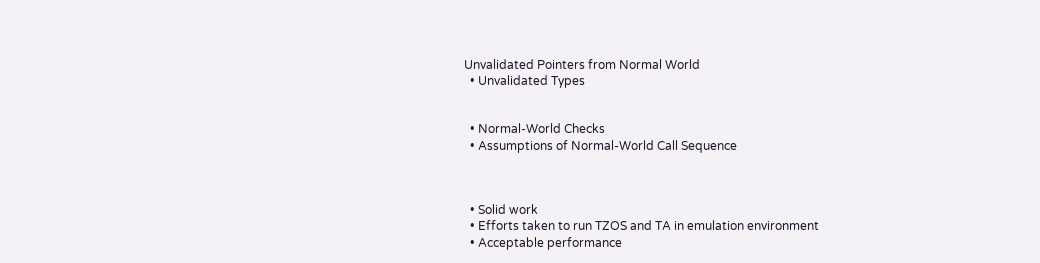Unvalidated Pointers from Normal World
  • Unvalidated Types


  • Normal-World Checks
  • Assumptions of Normal-World Call Sequence



  • Solid work
  • Efforts taken to run TZOS and TA in emulation environment
  • Acceptable performance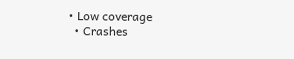• Low coverage
  • Crashes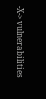-X-> vulnerabilities